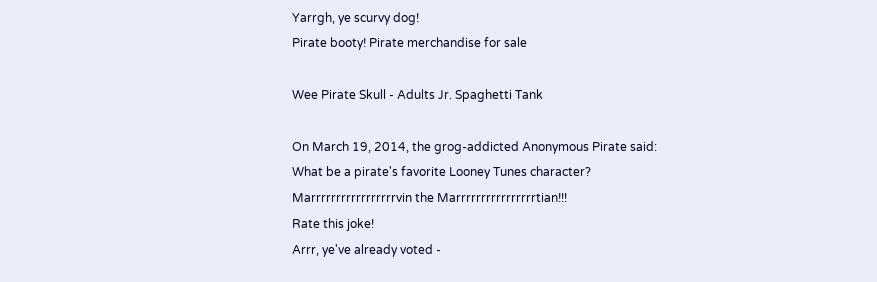Yarrgh, ye scurvy dog!
Pirate booty! Pirate merchandise for sale

Wee Pirate Skull - Adults Jr. Spaghetti Tank

On March 19, 2014, the grog-addicted Anonymous Pirate said:
What be a pirate's favorite Looney Tunes character?
Marrrrrrrrrrrrrrrrrvin the Marrrrrrrrrrrrrrrrtian!!!
Rate this joke!
Arrr, ye've already voted -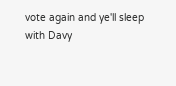vote again and ye'll sleep with Davy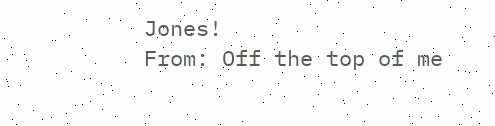Jones!
From: Off the top of me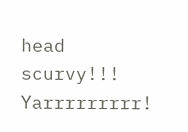head scurvy!!! Yarrrrrrrrr!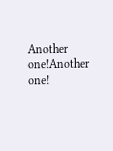Another one!Another one!